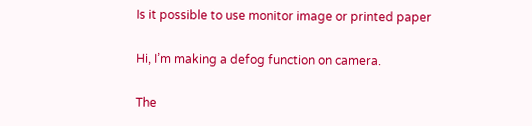Is it possible to use monitor image or printed paper

Hi, I’m making a defog function on camera.

The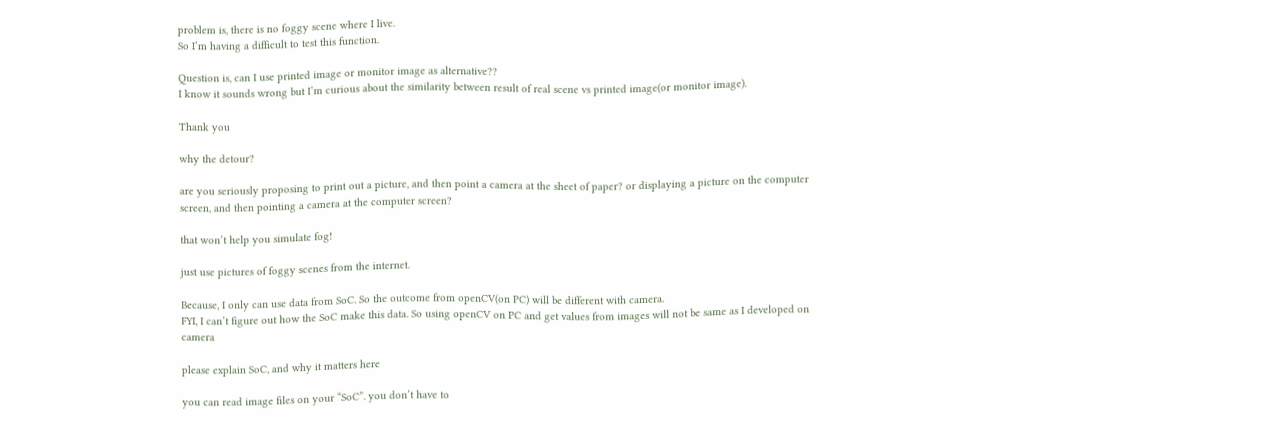problem is, there is no foggy scene where I live.
So I’m having a difficult to test this function.

Question is, can I use printed image or monitor image as alternative??
I know it sounds wrong but I’m curious about the similarity between result of real scene vs printed image(or monitor image).

Thank you

why the detour?

are you seriously proposing to print out a picture, and then point a camera at the sheet of paper? or displaying a picture on the computer screen, and then pointing a camera at the computer screen?

that won’t help you simulate fog!

just use pictures of foggy scenes from the internet.

Because, I only can use data from SoC. So the outcome from openCV(on PC) will be different with camera.
FYI, I can’t figure out how the SoC make this data. So using openCV on PC and get values from images will not be same as I developed on camera

please explain SoC, and why it matters here

you can read image files on your “SoC”. you don’t have to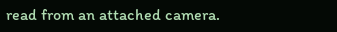read from an attached camera.